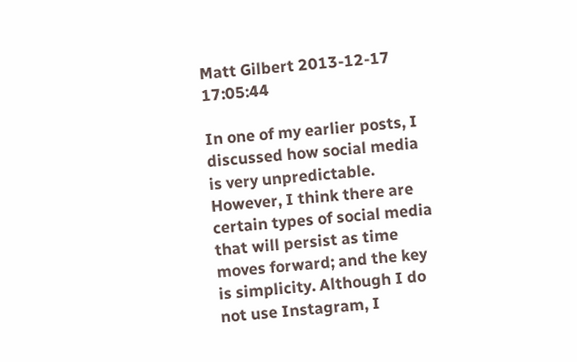Matt Gilbert 2013-12-17 17:05:44

In one of my earlier posts, I discussed how social media is very unpredictable. However, I think there are certain types of social media that will persist as time moves forward; and the key is simplicity. Although I do not use Instagram, I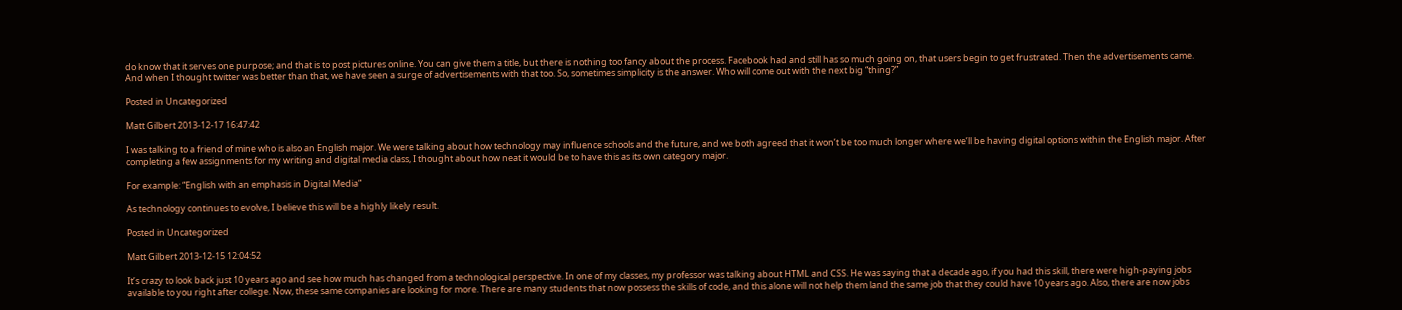do know that it serves one purpose; and that is to post pictures online. You can give them a title, but there is nothing too fancy about the process. Facebook had and still has so much going on, that users begin to get frustrated. Then the advertisements came. And when I thought twitter was better than that, we have seen a surge of advertisements with that too. So, sometimes simplicity is the answer. Who will come out with the next big “thing?”

Posted in Uncategorized

Matt Gilbert 2013-12-17 16:47:42

I was talking to a friend of mine who is also an English major. We were talking about how technology may influence schools and the future, and we both agreed that it won’t be too much longer where we’ll be having digital options within the English major. After completing a few assignments for my writing and digital media class, I thought about how neat it would be to have this as its own category major.

For example: “English with an emphasis in Digital Media”

As technology continues to evolve, I believe this will be a highly likely result.

Posted in Uncategorized

Matt Gilbert 2013-12-15 12:04:52

It’s crazy to look back just 10 years ago and see how much has changed from a technological perspective. In one of my classes, my professor was talking about HTML and CSS. He was saying that a decade ago, if you had this skill, there were high-paying jobs available to you right after college. Now, these same companies are looking for more. There are many students that now possess the skills of code, and this alone will not help them land the same job that they could have 10 years ago. Also, there are now jobs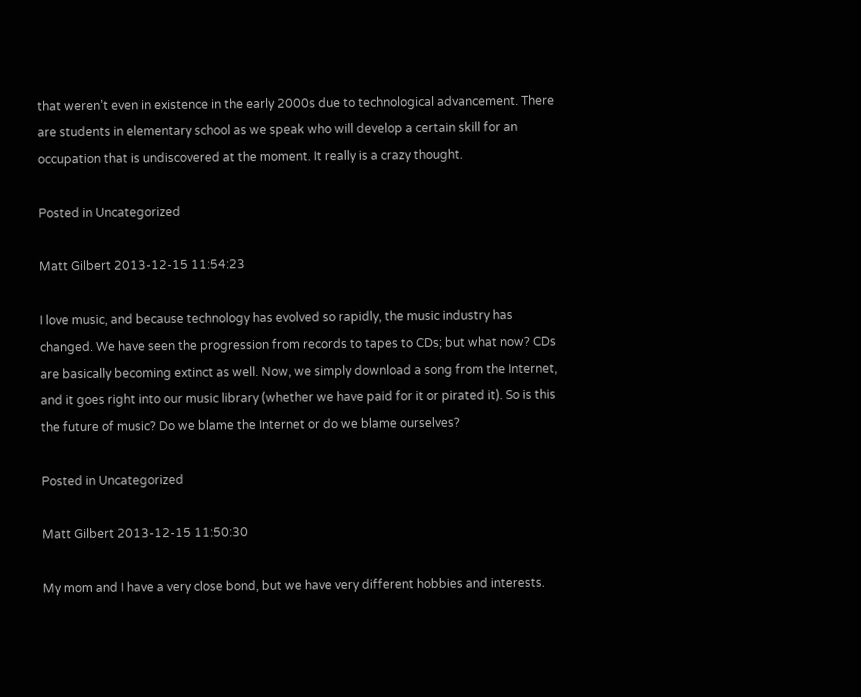that weren’t even in existence in the early 2000s due to technological advancement. There are students in elementary school as we speak who will develop a certain skill for an occupation that is undiscovered at the moment. It really is a crazy thought.

Posted in Uncategorized

Matt Gilbert 2013-12-15 11:54:23

I love music, and because technology has evolved so rapidly, the music industry has changed. We have seen the progression from records to tapes to CDs; but what now? CDs are basically becoming extinct as well. Now, we simply download a song from the Internet, and it goes right into our music library (whether we have paid for it or pirated it). So is this the future of music? Do we blame the Internet or do we blame ourselves?

Posted in Uncategorized

Matt Gilbert 2013-12-15 11:50:30

My mom and I have a very close bond, but we have very different hobbies and interests.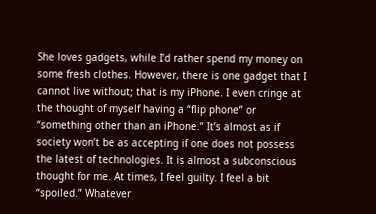She loves gadgets, while I’d rather spend my money on some fresh clothes. However, there is one gadget that I cannot live without; that is my iPhone. I even cringe at the thought of myself having a “flip phone” or “something other than an iPhone.” It’s almost as if society won’t be as accepting if one does not possess the latest of technologies. It is almost a subconscious thought for me. At times, I feel guilty. I feel a bit “spoiled.” Whatever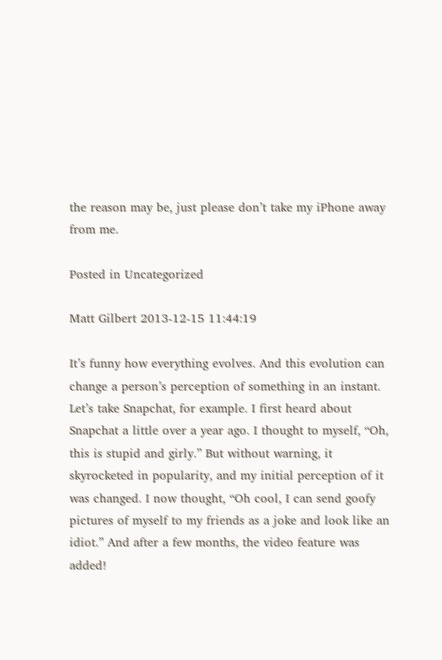the reason may be, just please don’t take my iPhone away from me.

Posted in Uncategorized

Matt Gilbert 2013-12-15 11:44:19

It’s funny how everything evolves. And this evolution can change a person’s perception of something in an instant. Let’s take Snapchat, for example. I first heard about Snapchat a little over a year ago. I thought to myself, “Oh, this is stupid and girly.” But without warning, it skyrocketed in popularity, and my initial perception of it was changed. I now thought, “Oh cool, I can send goofy pictures of myself to my friends as a joke and look like an idiot.” And after a few months, the video feature was added!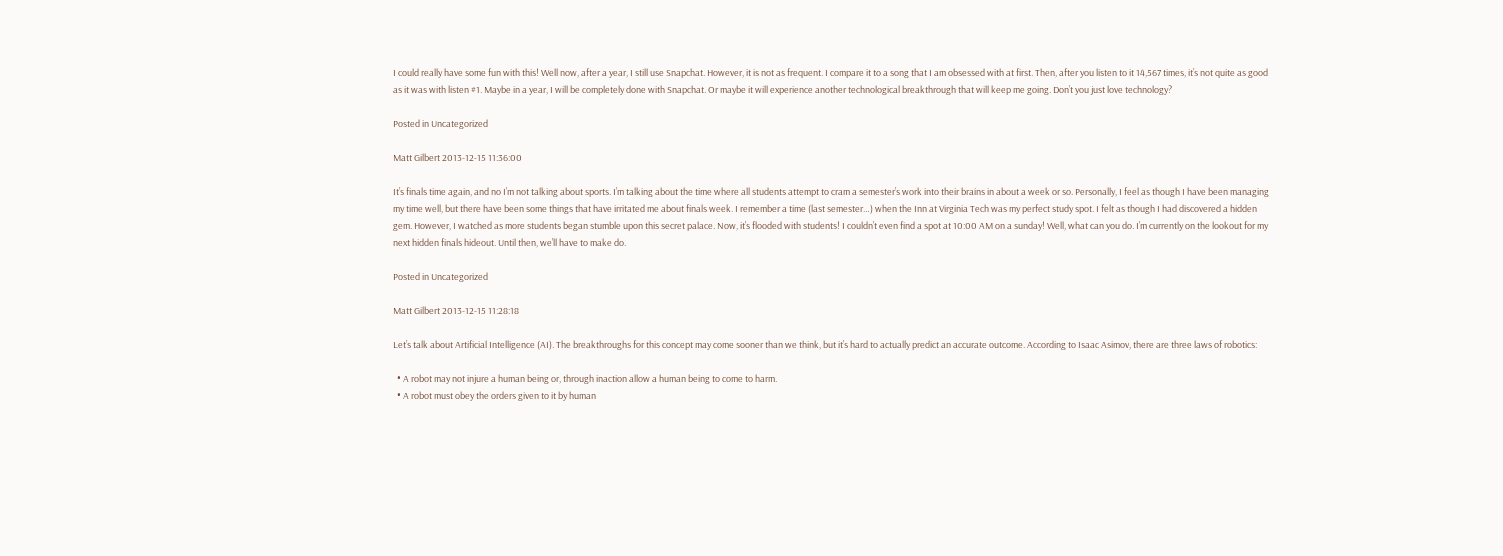I could really have some fun with this! Well now, after a year, I still use Snapchat. However, it is not as frequent. I compare it to a song that I am obsessed with at first. Then, after you listen to it 14,567 times, it’s not quite as good as it was with listen #1. Maybe in a year, I will be completely done with Snapchat. Or maybe it will experience another technological breakthrough that will keep me going. Don’t you just love technology?

Posted in Uncategorized

Matt Gilbert 2013-12-15 11:36:00

It’s finals time again, and no I’m not talking about sports. I’m talking about the time where all students attempt to cram a semester’s work into their brains in about a week or so. Personally, I feel as though I have been managing my time well, but there have been some things that have irritated me about finals week. I remember a time (last semester…) when the Inn at Virginia Tech was my perfect study spot. I felt as though I had discovered a hidden gem. However, I watched as more students began stumble upon this secret palace. Now, it’s flooded with students! I couldn’t even find a spot at 10:00 AM on a sunday! Well, what can you do. I’m currently on the lookout for my next hidden finals hideout. Until then, we’ll have to make do.

Posted in Uncategorized

Matt Gilbert 2013-12-15 11:28:18

Let’s talk about Artificial Intelligence (AI). The breakthroughs for this concept may come sooner than we think, but it’s hard to actually predict an accurate outcome. According to Isaac Asimov, there are three laws of robotics:

  • A robot may not injure a human being or, through inaction allow a human being to come to harm.
  • A robot must obey the orders given to it by human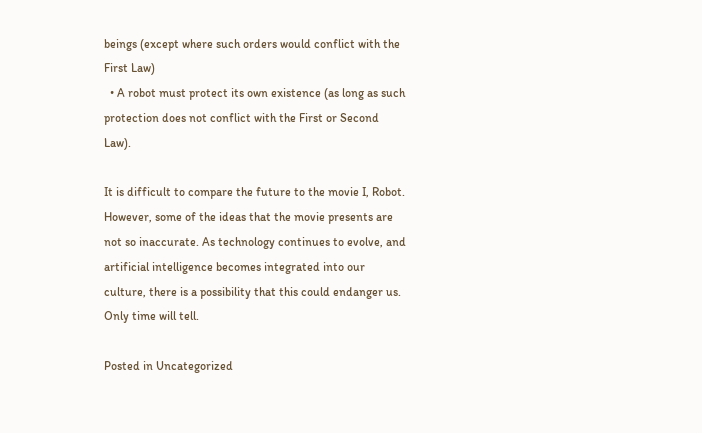beings (except where such orders would conflict with the First Law)
  • A robot must protect its own existence (as long as such protection does not conflict with the First or Second Law).

It is difficult to compare the future to the movie I, Robot. However, some of the ideas that the movie presents are not so inaccurate. As technology continues to evolve, and artificial intelligence becomes integrated into our culture, there is a possibility that this could endanger us. Only time will tell.

Posted in Uncategorized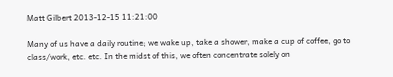Matt Gilbert 2013-12-15 11:21:00

Many of us have a daily routine; we wake up, take a shower, make a cup of coffee, go to class/work, etc. etc. In the midst of this, we often concentrate solely on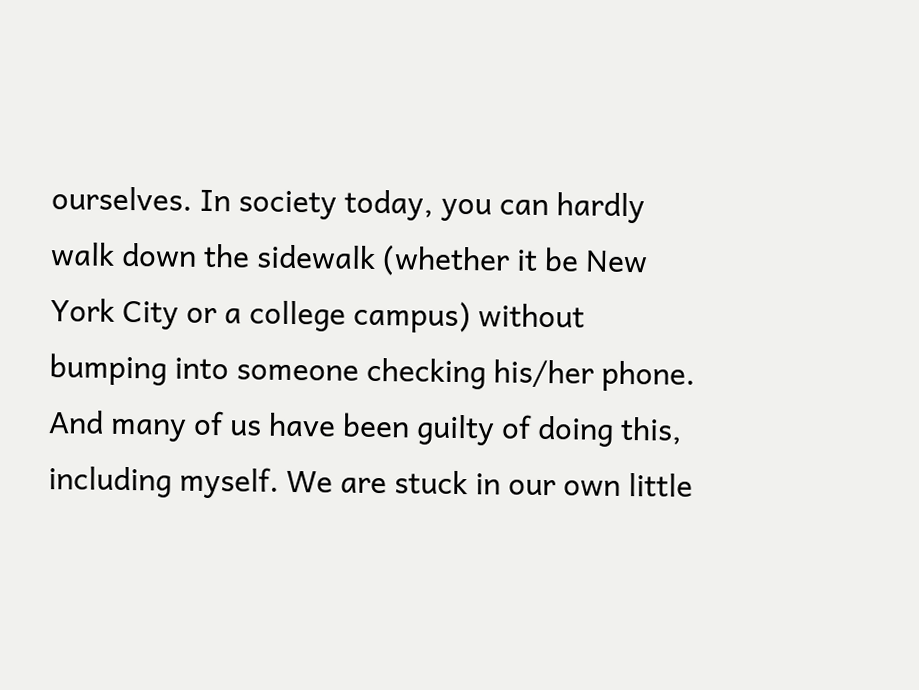ourselves. In society today, you can hardly walk down the sidewalk (whether it be New York City or a college campus) without bumping into someone checking his/her phone. And many of us have been guilty of doing this, including myself. We are stuck in our own little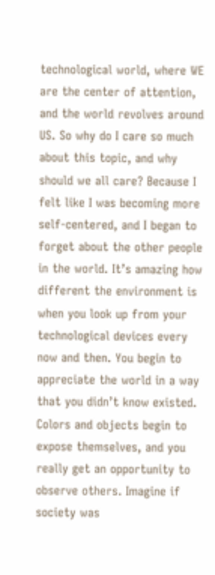technological world, where WE are the center of attention, and the world revolves around US. So why do I care so much about this topic, and why should we all care? Because I felt like I was becoming more self-centered, and I began to forget about the other people in the world. It’s amazing how different the environment is when you look up from your technological devices every now and then. You begin to appreciate the world in a way that you didn’t know existed. Colors and objects begin to expose themselves, and you really get an opportunity to observe others. Imagine if society was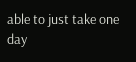able to just take one day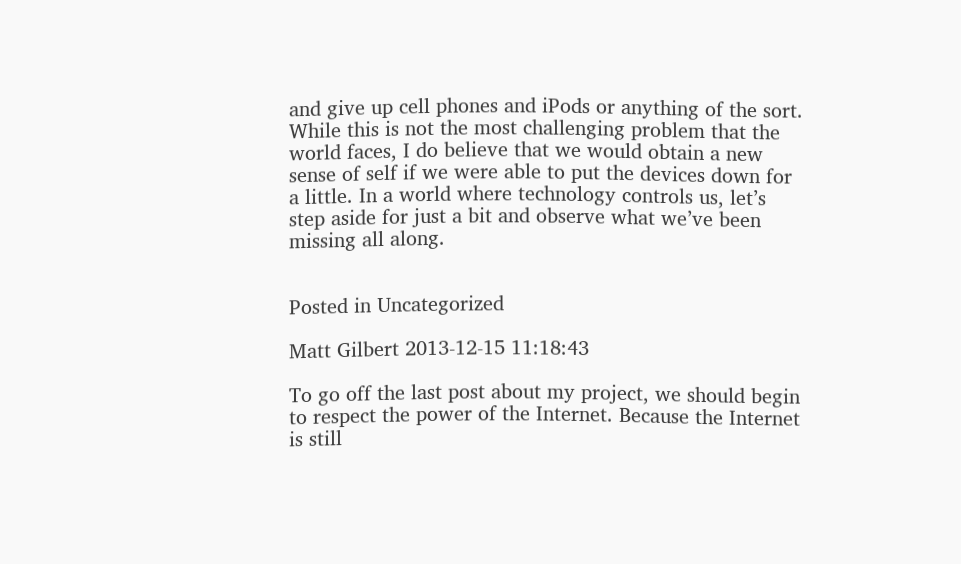and give up cell phones and iPods or anything of the sort. While this is not the most challenging problem that the world faces, I do believe that we would obtain a new sense of self if we were able to put the devices down for a little. In a world where technology controls us, let’s step aside for just a bit and observe what we’ve been missing all along.


Posted in Uncategorized

Matt Gilbert 2013-12-15 11:18:43

To go off the last post about my project, we should begin to respect the power of the Internet. Because the Internet is still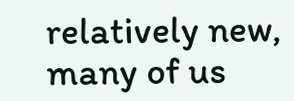relatively new, many of us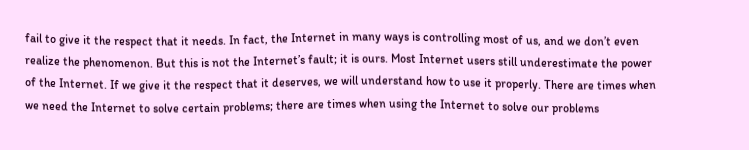fail to give it the respect that it needs. In fact, the Internet in many ways is controlling most of us, and we don’t even realize the phenomenon. But this is not the Internet’s fault; it is ours. Most Internet users still underestimate the power of the Internet. If we give it the respect that it deserves, we will understand how to use it properly. There are times when we need the Internet to solve certain problems; there are times when using the Internet to solve our problems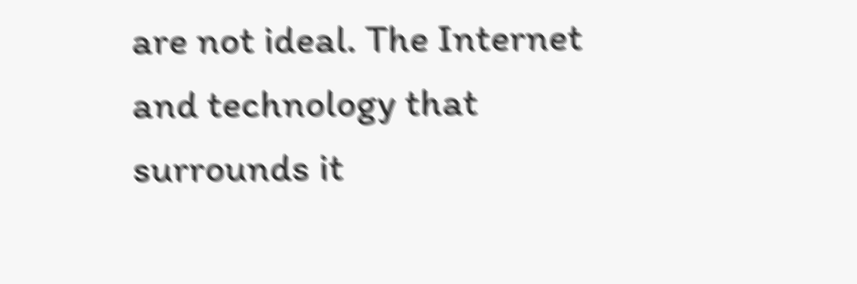are not ideal. The Internet and technology that surrounds it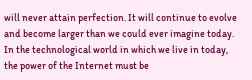will never attain perfection. It will continue to evolve and become larger than we could ever imagine today. In the technological world in which we live in today, the power of the Internet must be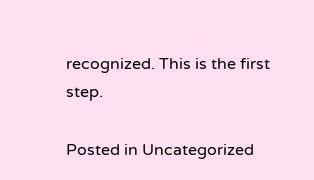recognized. This is the first step.

Posted in Uncategorized